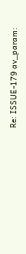Re: ISSUE-179 av_param: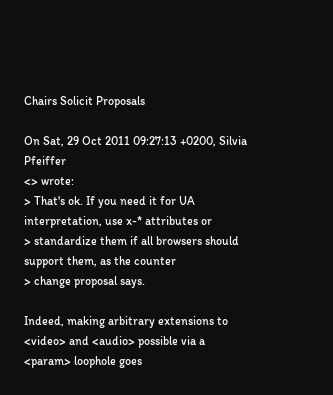Chairs Solicit Proposals

On Sat, 29 Oct 2011 09:27:13 +0200, Silvia Pfeiffer
<> wrote:
> That's ok. If you need it for UA interpretation, use x-* attributes or
> standardize them if all browsers should support them, as the counter
> change proposal says.

Indeed, making arbitrary extensions to <video> and <audio> possible via a
<param> loophole goes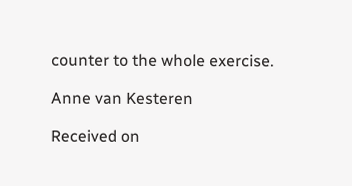counter to the whole exercise.

Anne van Kesteren

Received on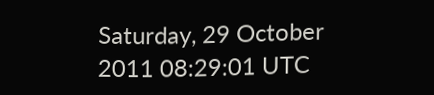Saturday, 29 October 2011 08:29:01 UTC